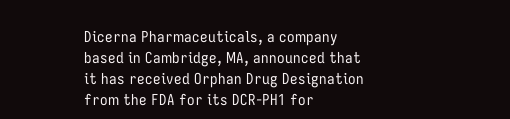Dicerna Pharmaceuticals, a company based in Cambridge, MA, announced that it has received Orphan Drug Designation from the FDA for its DCR-PH1 for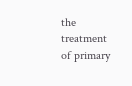the treatment of primary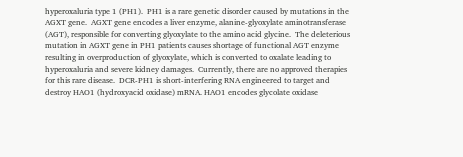hyperoxaluria type 1 (PH1).  PH1 is a rare genetic disorder caused by mutations in the AGXT gene.  AGXT gene encodes a liver enzyme, alanine-glyoxylate aminotransferase (AGT), responsible for converting glyoxylate to the amino acid glycine.  The deleterious mutation in AGXT gene in PH1 patients causes shortage of functional AGT enzyme resulting in overproduction of glyoxylate, which is converted to oxalate leading to hyperoxaluria and severe kidney damages.  Currently, there are no approved therapies for this rare disease.  DCR-PH1 is short-interfering RNA engineered to target and destroy HAO1 (hydroxyacid oxidase) mRNA. HAO1 encodes glycolate oxidase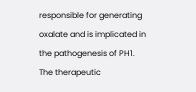responsible for generating oxalate and is implicated in the pathogenesis of PH1.  The therapeutic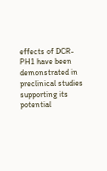effects of DCR-PH1 have been demonstrated in preclinical studies supporting its potential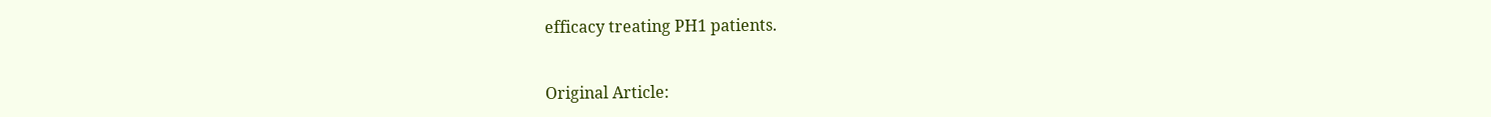efficacy treating PH1 patients.


Original Article: